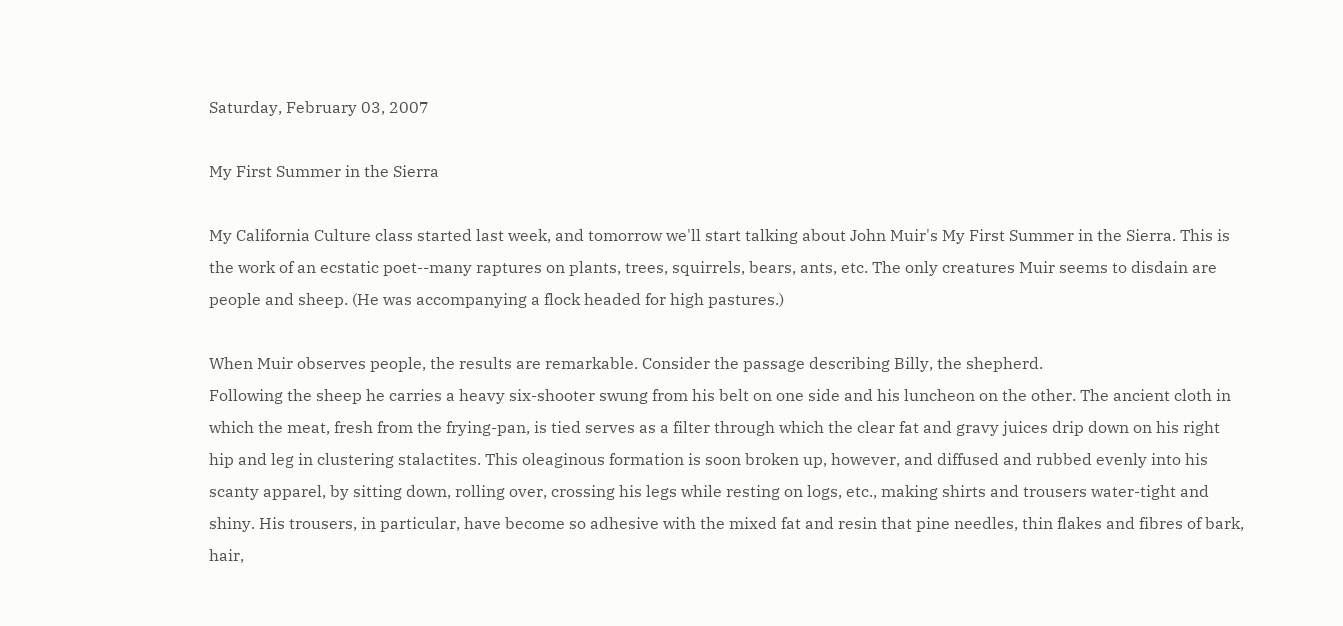Saturday, February 03, 2007

My First Summer in the Sierra

My California Culture class started last week, and tomorrow we'll start talking about John Muir's My First Summer in the Sierra. This is the work of an ecstatic poet--many raptures on plants, trees, squirrels, bears, ants, etc. The only creatures Muir seems to disdain are people and sheep. (He was accompanying a flock headed for high pastures.)

When Muir observes people, the results are remarkable. Consider the passage describing Billy, the shepherd.
Following the sheep he carries a heavy six-shooter swung from his belt on one side and his luncheon on the other. The ancient cloth in which the meat, fresh from the frying-pan, is tied serves as a filter through which the clear fat and gravy juices drip down on his right hip and leg in clustering stalactites. This oleaginous formation is soon broken up, however, and diffused and rubbed evenly into his scanty apparel, by sitting down, rolling over, crossing his legs while resting on logs, etc., making shirts and trousers water-tight and shiny. His trousers, in particular, have become so adhesive with the mixed fat and resin that pine needles, thin flakes and fibres of bark, hair,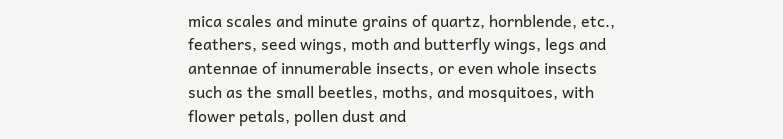mica scales and minute grains of quartz, hornblende, etc., feathers, seed wings, moth and butterfly wings, legs and antennae of innumerable insects, or even whole insects such as the small beetles, moths, and mosquitoes, with flower petals, pollen dust and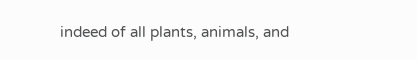indeed of all plants, animals, and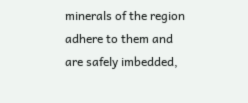minerals of the region adhere to them and are safely imbedded,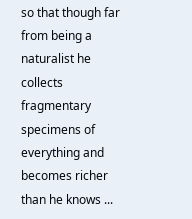so that though far from being a naturalist he collects fragmentary specimens of everything and becomes richer than he knows ...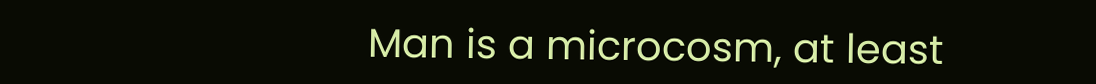Man is a microcosm, at least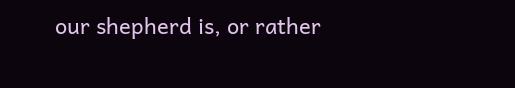our shepherd is, or rather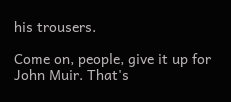his trousers.

Come on, people, give it up for John Muir. That's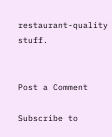restaurant-quality stuff.


Post a Comment

Subscribe to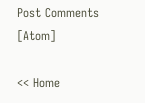Post Comments [Atom]

<< Home